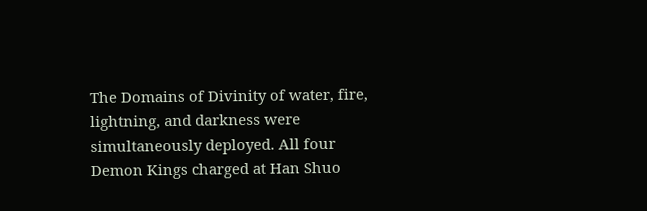The Domains of Divinity of water, fire, lightning, and darkness were simultaneously deployed. All four Demon Kings charged at Han Shuo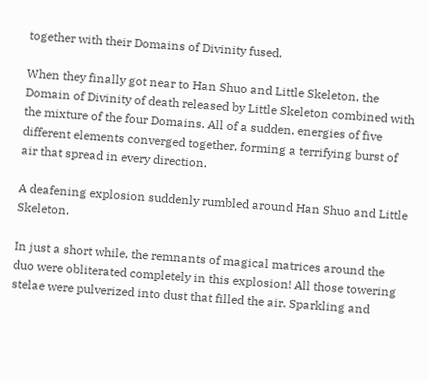together with their Domains of Divinity fused.

When they finally got near to Han Shuo and Little Skeleton, the Domain of Divinity of death released by Little Skeleton combined with the mixture of the four Domains. All of a sudden, energies of five different elements converged together, forming a terrifying burst of air that spread in every direction.

A deafening explosion suddenly rumbled around Han Shuo and Little Skeleton.

In just a short while, the remnants of magical matrices around the duo were obliterated completely in this explosion! All those towering stelae were pulverized into dust that filled the air. Sparkling and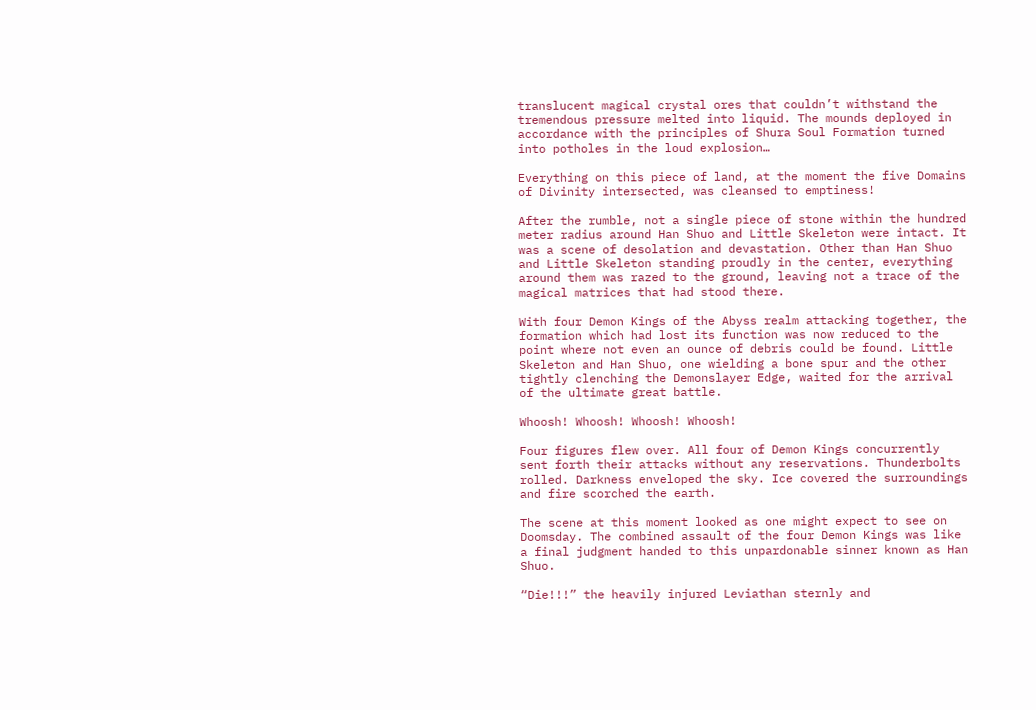translucent magical crystal ores that couldn’t withstand the tremendous pressure melted into liquid. The mounds deployed in accordance with the principles of Shura Soul Formation turned into potholes in the loud explosion…

Everything on this piece of land, at the moment the five Domains of Divinity intersected, was cleansed to emptiness!

After the rumble, not a single piece of stone within the hundred meter radius around Han Shuo and Little Skeleton were intact. It was a scene of desolation and devastation. Other than Han Shuo and Little Skeleton standing proudly in the center, everything around them was razed to the ground, leaving not a trace of the magical matrices that had stood there.

With four Demon Kings of the Abyss realm attacking together, the formation which had lost its function was now reduced to the point where not even an ounce of debris could be found. Little Skeleton and Han Shuo, one wielding a bone spur and the other tightly clenching the Demonslayer Edge, waited for the arrival of the ultimate great battle.

Whoosh! Whoosh! Whoosh! Whoosh!

Four figures flew over. All four of Demon Kings concurrently sent forth their attacks without any reservations. Thunderbolts rolled. Darkness enveloped the sky. Ice covered the surroundings and fire scorched the earth.

The scene at this moment looked as one might expect to see on Doomsday. The combined assault of the four Demon Kings was like a final judgment handed to this unpardonable sinner known as Han Shuo.

“Die!!!” the heavily injured Leviathan sternly and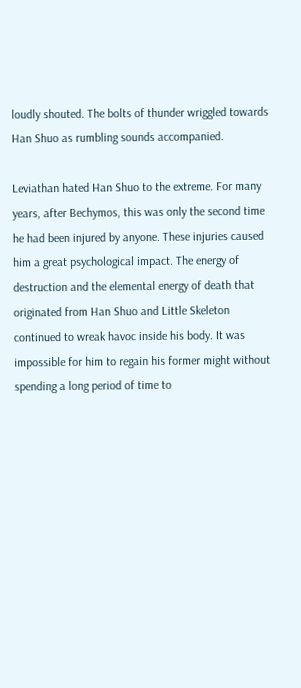loudly shouted. The bolts of thunder wriggled towards Han Shuo as rumbling sounds accompanied.

Leviathan hated Han Shuo to the extreme. For many years, after Bechymos, this was only the second time he had been injured by anyone. These injuries caused him a great psychological impact. The energy of destruction and the elemental energy of death that originated from Han Shuo and Little Skeleton continued to wreak havoc inside his body. It was impossible for him to regain his former might without spending a long period of time to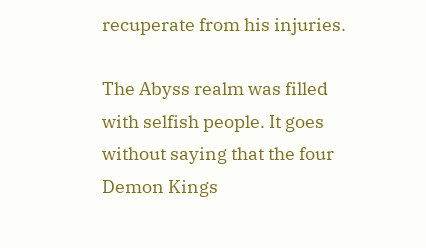recuperate from his injuries.

The Abyss realm was filled with selfish people. It goes without saying that the four Demon Kings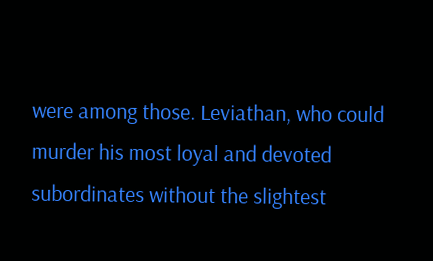were among those. Leviathan, who could murder his most loyal and devoted subordinates without the slightest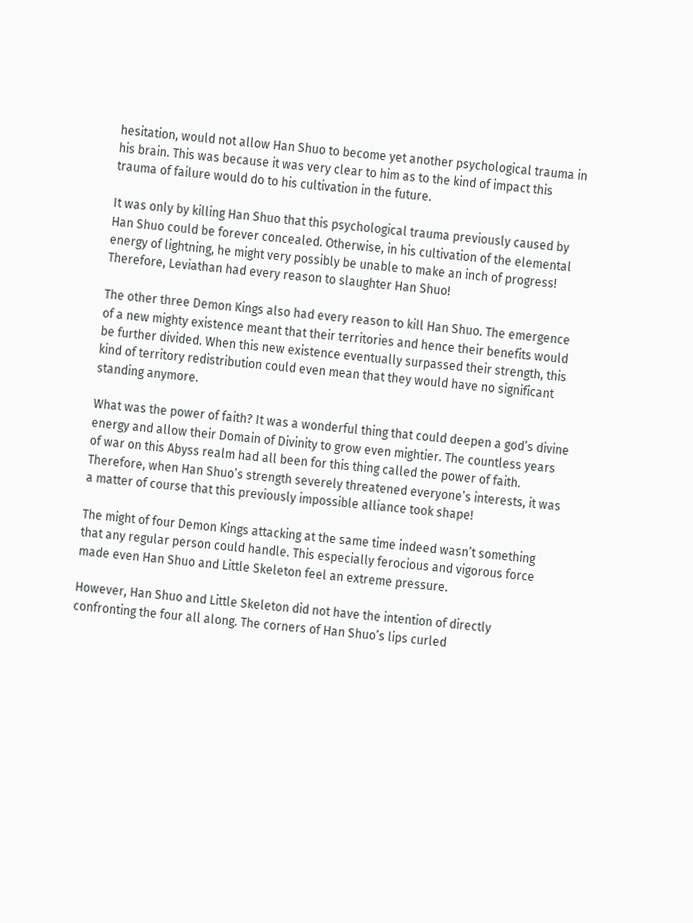hesitation, would not allow Han Shuo to become yet another psychological trauma in his brain. This was because it was very clear to him as to the kind of impact this trauma of failure would do to his cultivation in the future.

It was only by killing Han Shuo that this psychological trauma previously caused by Han Shuo could be forever concealed. Otherwise, in his cultivation of the elemental energy of lightning, he might very possibly be unable to make an inch of progress! Therefore, Leviathan had every reason to slaughter Han Shuo!

The other three Demon Kings also had every reason to kill Han Shuo. The emergence of a new mighty existence meant that their territories and hence their benefits would be further divided. When this new existence eventually surpassed their strength, this kind of territory redistribution could even mean that they would have no significant standing anymore.

What was the power of faith? It was a wonderful thing that could deepen a god’s divine energy and allow their Domain of Divinity to grow even mightier. The countless years of war on this Abyss realm had all been for this thing called the power of faith. Therefore, when Han Shuo’s strength severely threatened everyone’s interests, it was a matter of course that this previously impossible alliance took shape!

The might of four Demon Kings attacking at the same time indeed wasn’t something that any regular person could handle. This especially ferocious and vigorous force made even Han Shuo and Little Skeleton feel an extreme pressure.

However, Han Shuo and Little Skeleton did not have the intention of directly confronting the four all along. The corners of Han Shuo’s lips curled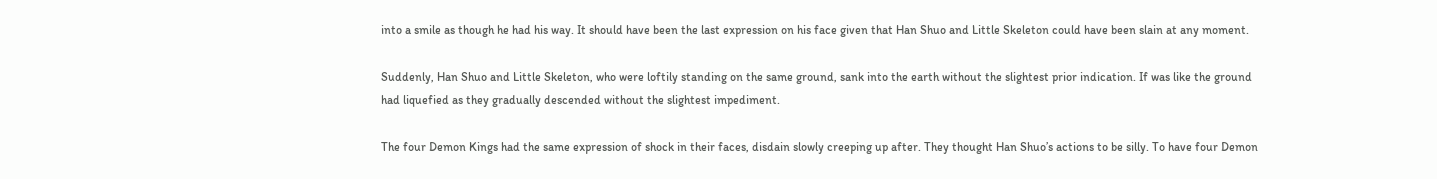into a smile as though he had his way. It should have been the last expression on his face given that Han Shuo and Little Skeleton could have been slain at any moment.

Suddenly, Han Shuo and Little Skeleton, who were loftily standing on the same ground, sank into the earth without the slightest prior indication. If was like the ground had liquefied as they gradually descended without the slightest impediment.

The four Demon Kings had the same expression of shock in their faces, disdain slowly creeping up after. They thought Han Shuo’s actions to be silly. To have four Demon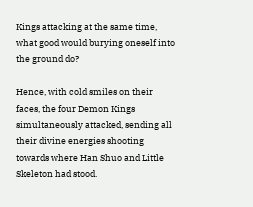Kings attacking at the same time, what good would burying oneself into the ground do?

Hence, with cold smiles on their faces, the four Demon Kings simultaneously attacked, sending all their divine energies shooting towards where Han Shuo and Little Skeleton had stood.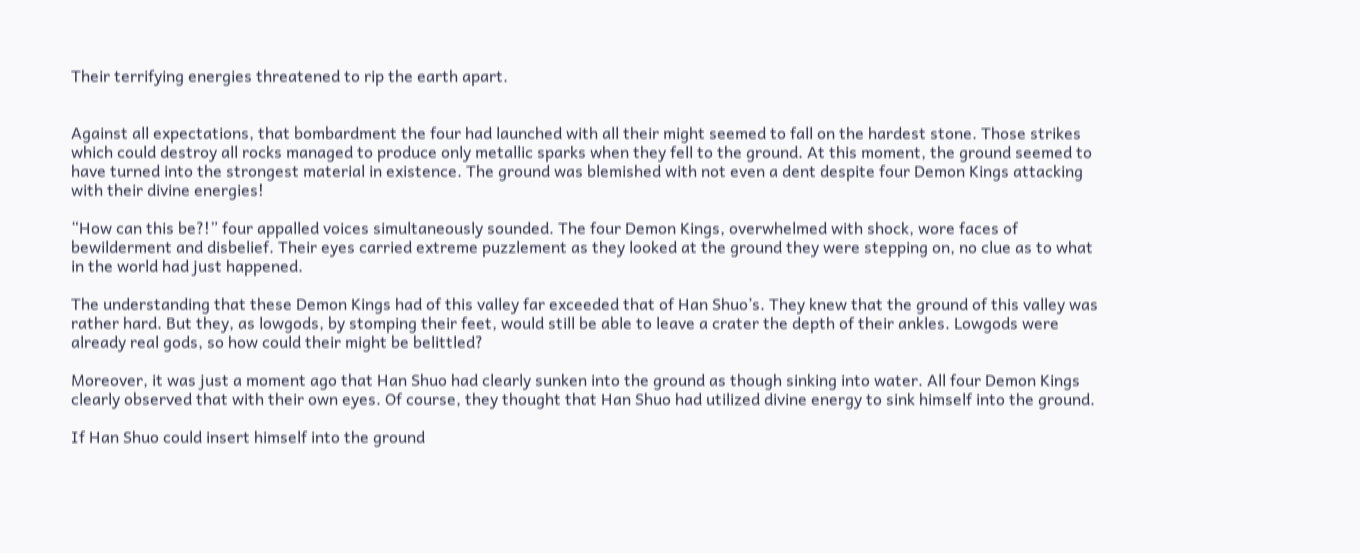Their terrifying energies threatened to rip the earth apart.


Against all expectations, that bombardment the four had launched with all their might seemed to fall on the hardest stone. Those strikes which could destroy all rocks managed to produce only metallic sparks when they fell to the ground. At this moment, the ground seemed to have turned into the strongest material in existence. The ground was blemished with not even a dent despite four Demon Kings attacking with their divine energies!

“How can this be?!” four appalled voices simultaneously sounded. The four Demon Kings, overwhelmed with shock, wore faces of bewilderment and disbelief. Their eyes carried extreme puzzlement as they looked at the ground they were stepping on, no clue as to what in the world had just happened.

The understanding that these Demon Kings had of this valley far exceeded that of Han Shuo’s. They knew that the ground of this valley was rather hard. But they, as lowgods, by stomping their feet, would still be able to leave a crater the depth of their ankles. Lowgods were already real gods, so how could their might be belittled?

Moreover, it was just a moment ago that Han Shuo had clearly sunken into the ground as though sinking into water. All four Demon Kings clearly observed that with their own eyes. Of course, they thought that Han Shuo had utilized divine energy to sink himself into the ground.

If Han Shuo could insert himself into the ground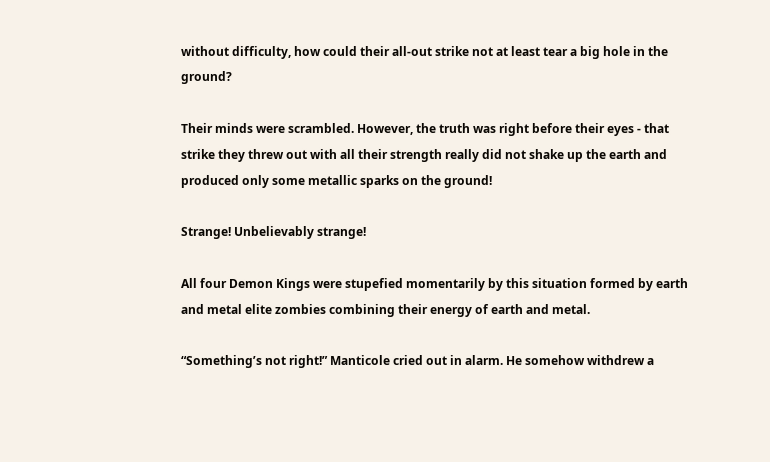without difficulty, how could their all-out strike not at least tear a big hole in the ground?

Their minds were scrambled. However, the truth was right before their eyes - that strike they threw out with all their strength really did not shake up the earth and produced only some metallic sparks on the ground!

Strange! Unbelievably strange!

All four Demon Kings were stupefied momentarily by this situation formed by earth and metal elite zombies combining their energy of earth and metal.

“Something’s not right!” Manticole cried out in alarm. He somehow withdrew a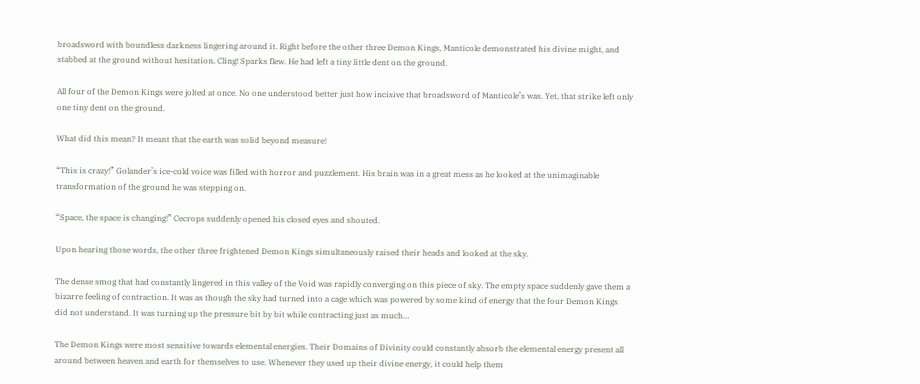broadsword with boundless darkness lingering around it. Right before the other three Demon Kings, Manticole demonstrated his divine might, and stabbed at the ground without hesitation. Cling! Sparks flew. He had left a tiny little dent on the ground.

All four of the Demon Kings were jolted at once. No one understood better just how incisive that broadsword of Manticole’s was. Yet, that strike left only one tiny dent on the ground.

What did this mean? It meant that the earth was solid beyond measure!

“This is crazy!” Golander’s ice-cold voice was filled with horror and puzzlement. His brain was in a great mess as he looked at the unimaginable transformation of the ground he was stepping on.

“Space, the space is changing!” Cecrops suddenly opened his closed eyes and shouted.

Upon hearing those words, the other three frightened Demon Kings simultaneously raised their heads and looked at the sky.

The dense smog that had constantly lingered in this valley of the Void was rapidly converging on this piece of sky. The empty space suddenly gave them a bizarre feeling of contraction. It was as though the sky had turned into a cage which was powered by some kind of energy that the four Demon Kings did not understand. It was turning up the pressure bit by bit while contracting just as much…

The Demon Kings were most sensitive towards elemental energies. Their Domains of Divinity could constantly absorb the elemental energy present all around between heaven and earth for themselves to use. Whenever they used up their divine energy, it could help them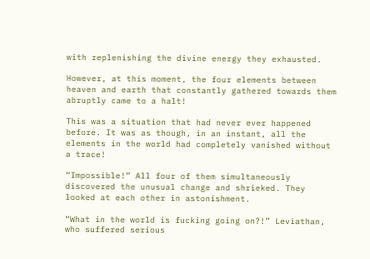with replenishing the divine energy they exhausted.

However, at this moment, the four elements between heaven and earth that constantly gathered towards them abruptly came to a halt!

This was a situation that had never ever happened before. It was as though, in an instant, all the elements in the world had completely vanished without a trace!

“Impossible!” All four of them simultaneously discovered the unusual change and shrieked. They looked at each other in astonishment.

“What in the world is fucking going on?!” Leviathan, who suffered serious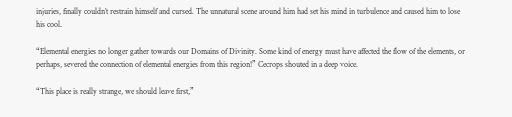injuries, finally couldn’t restrain himself and cursed. The unnatural scene around him had set his mind in turbulence and caused him to lose his cool.

“Elemental energies no longer gather towards our Domains of Divinity. Some kind of energy must have affected the flow of the elements, or perhaps, severed the connection of elemental energies from this region!” Cecrops shouted in a deep voice.

“This place is really strange, we should leave first,”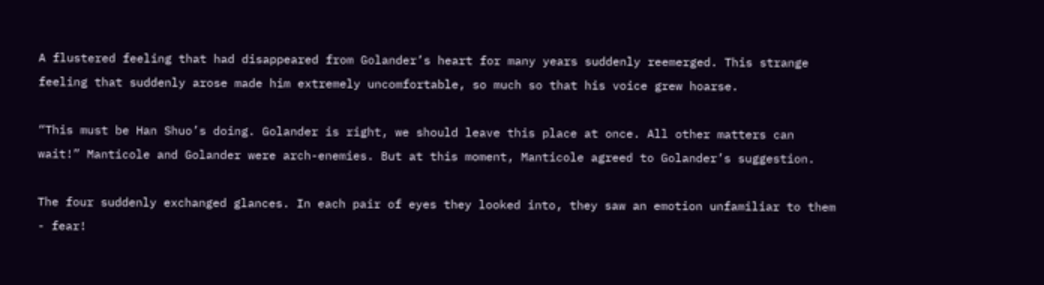A flustered feeling that had disappeared from Golander’s heart for many years suddenly reemerged. This strange feeling that suddenly arose made him extremely uncomfortable, so much so that his voice grew hoarse.

“This must be Han Shuo’s doing. Golander is right, we should leave this place at once. All other matters can wait!” Manticole and Golander were arch-enemies. But at this moment, Manticole agreed to Golander’s suggestion.

The four suddenly exchanged glances. In each pair of eyes they looked into, they saw an emotion unfamiliar to them - fear!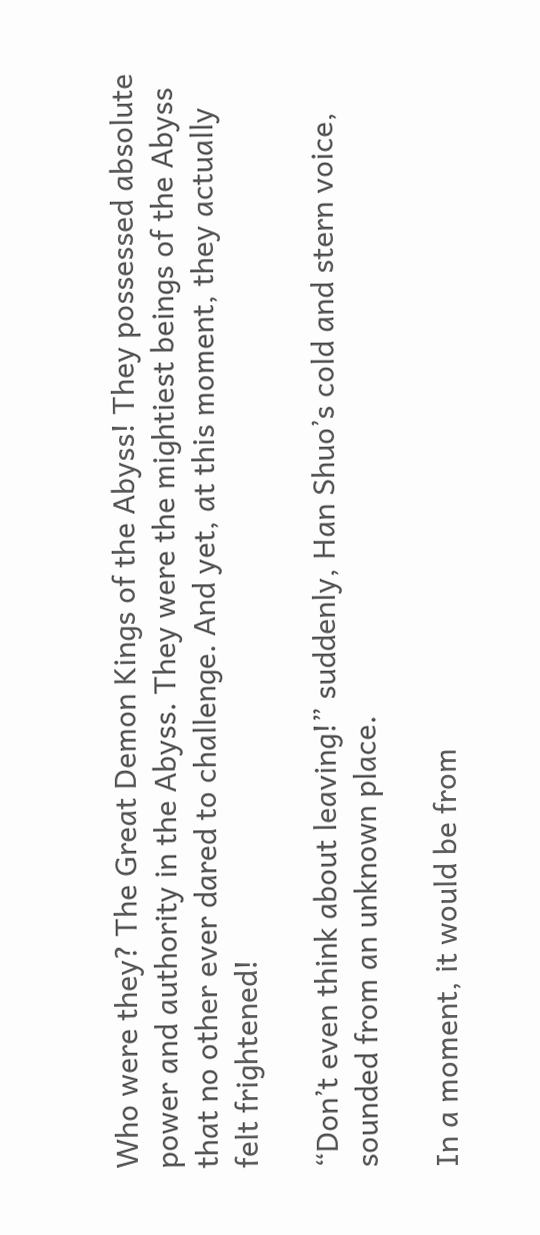Who were they? The Great Demon Kings of the Abyss! They possessed absolute power and authority in the Abyss. They were the mightiest beings of the Abyss that no other ever dared to challenge. And yet, at this moment, they actually felt frightened!

“Don’t even think about leaving!” suddenly, Han Shuo’s cold and stern voice, sounded from an unknown place.

In a moment, it would be from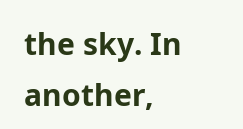the sky. In another,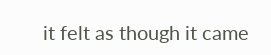it felt as though it came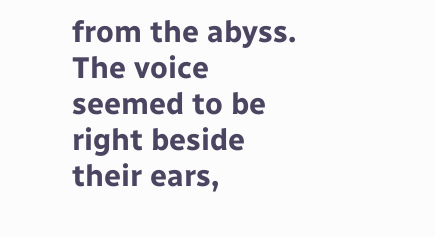from the abyss. The voice seemed to be right beside their ears,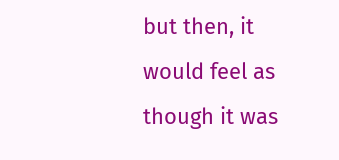but then, it would feel as though it was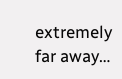extremely far away…